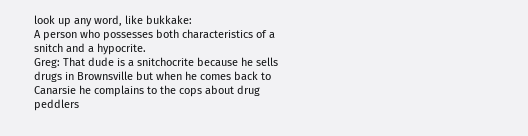look up any word, like bukkake:
A person who possesses both characteristics of a snitch and a hypocrite.
Greg: That dude is a snitchocrite because he sells drugs in Brownsville but when he comes back to Canarsie he complains to the cops about drug peddlers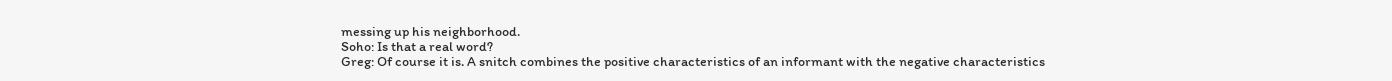messing up his neighborhood.
Soho: Is that a real word?
Greg: Of course it is. A snitch combines the positive characteristics of an informant with the negative characteristics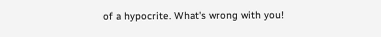of a hypocrite. What's wrong with you!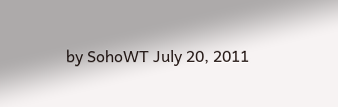by SohoWT July 20, 2011